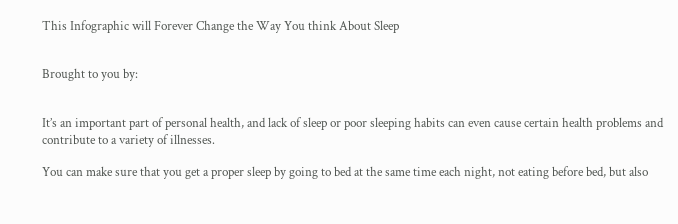This Infographic will Forever Change the Way You think About Sleep


Brought to you by:


It’s an important part of personal health, and lack of sleep or poor sleeping habits can even cause certain health problems and contribute to a variety of illnesses.

You can make sure that you get a proper sleep by going to bed at the same time each night, not eating before bed, but also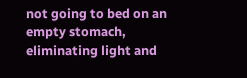not going to bed on an empty stomach, eliminating light and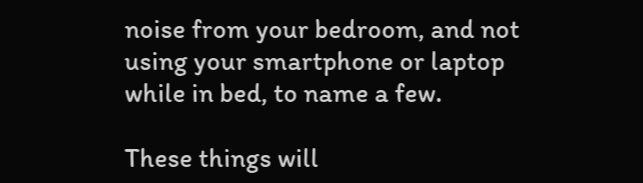noise from your bedroom, and not using your smartphone or laptop while in bed, to name a few.

These things will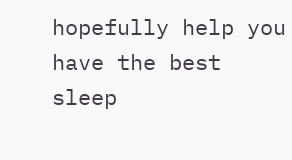hopefully help you have the best sleep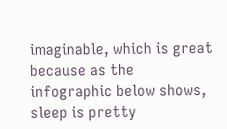imaginable, which is great because as the infographic below shows, sleep is pretty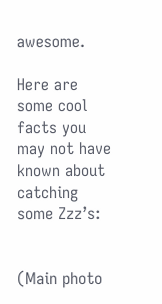awesome.

Here are some cool facts you may not have known about catching some Zzz’s:


(Main photo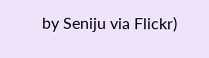by Seniju via Flickr)